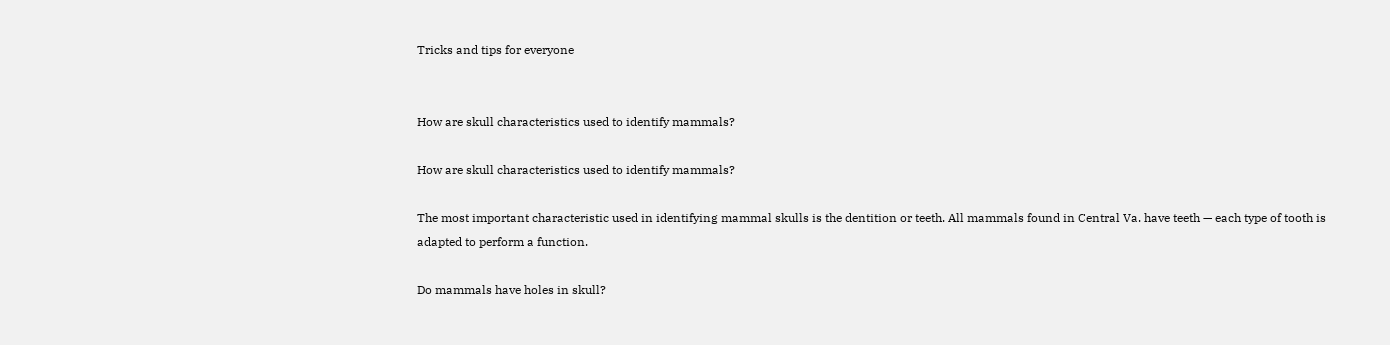Tricks and tips for everyone


How are skull characteristics used to identify mammals?

How are skull characteristics used to identify mammals?

The most important characteristic used in identifying mammal skulls is the dentition or teeth. All mammals found in Central Va. have teeth — each type of tooth is adapted to perform a function.

Do mammals have holes in skull?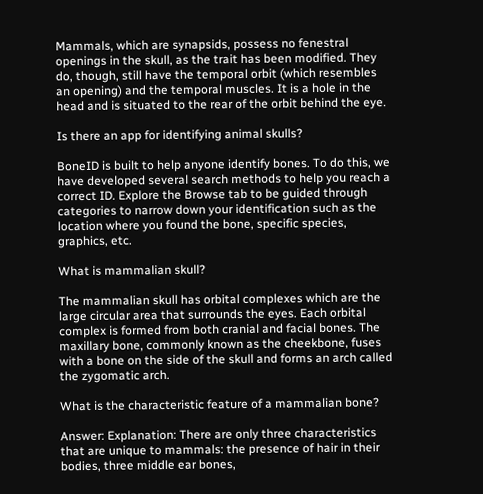Mammals, which are synapsids, possess no fenestral openings in the skull, as the trait has been modified. They do, though, still have the temporal orbit (which resembles an opening) and the temporal muscles. It is a hole in the head and is situated to the rear of the orbit behind the eye.

Is there an app for identifying animal skulls?

BoneID is built to help anyone identify bones. To do this, we have developed several search methods to help you reach a correct ID. Explore the Browse tab to be guided through categories to narrow down your identification such as the location where you found the bone, specific species, graphics, etc.

What is mammalian skull?

The mammalian skull has orbital complexes which are the large circular area that surrounds the eyes. Each orbital complex is formed from both cranial and facial bones. The maxillary bone, commonly known as the cheekbone, fuses with a bone on the side of the skull and forms an arch called the zygomatic arch.

What is the characteristic feature of a mammalian bone?

Answer: Explanation: There are only three characteristics that are unique to mammals: the presence of hair in their bodies, three middle ear bones,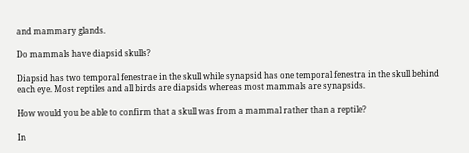and mammary glands.

Do mammals have diapsid skulls?

Diapsid has two temporal fenestrae in the skull while synapsid has one temporal fenestra in the skull behind each eye. Most reptiles and all birds are diapsids whereas most mammals are synapsids.

How would you be able to confirm that a skull was from a mammal rather than a reptile?

In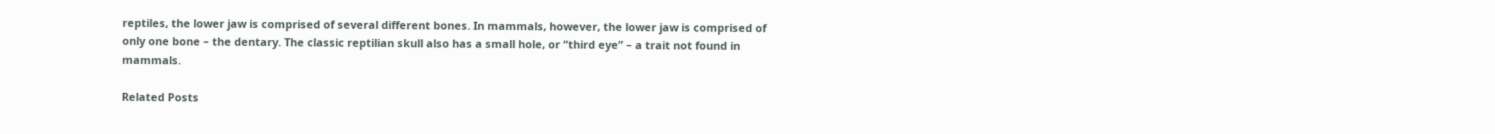reptiles, the lower jaw is comprised of several different bones. In mammals, however, the lower jaw is comprised of only one bone – the dentary. The classic reptilian skull also has a small hole, or “third eye” – a trait not found in mammals.

Related Posts